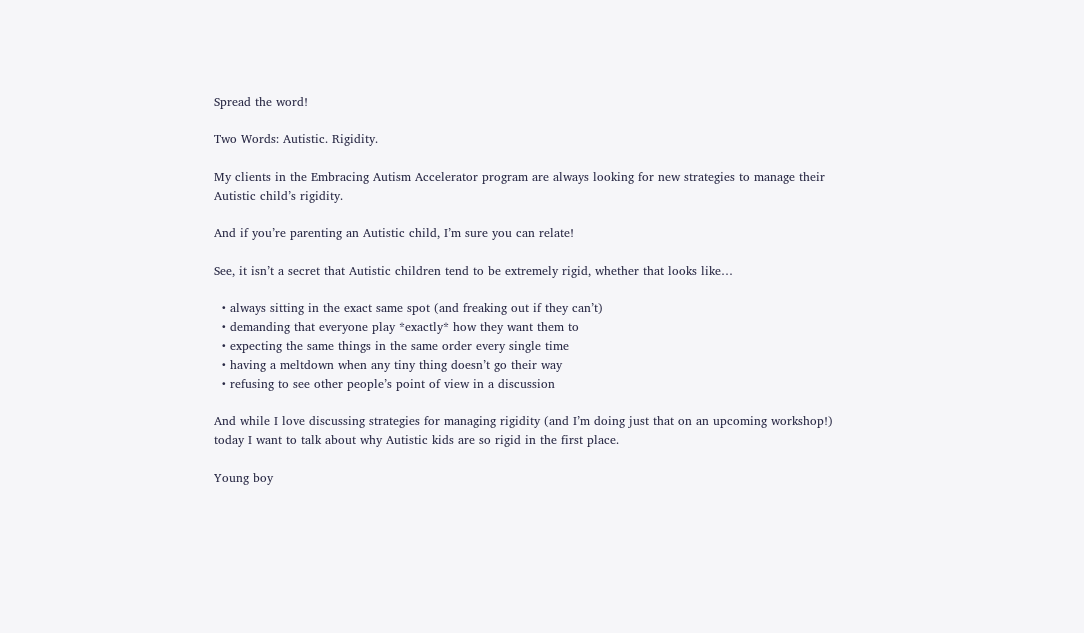Spread the word!

Two Words: Autistic. Rigidity.

My clients in the Embracing Autism Accelerator program are always looking for new strategies to manage their Autistic child’s rigidity.

And if you’re parenting an Autistic child, I’m sure you can relate!

See, it isn’t a secret that Autistic children tend to be extremely rigid, whether that looks like…

  • always sitting in the exact same spot (and freaking out if they can’t)
  • demanding that everyone play *exactly* how they want them to
  • expecting the same things in the same order every single time
  • having a meltdown when any tiny thing doesn’t go their way
  • refusing to see other people’s point of view in a discussion

And while I love discussing strategies for managing rigidity (and I’m doing just that on an upcoming workshop!) today I want to talk about why Autistic kids are so rigid in the first place.

Young boy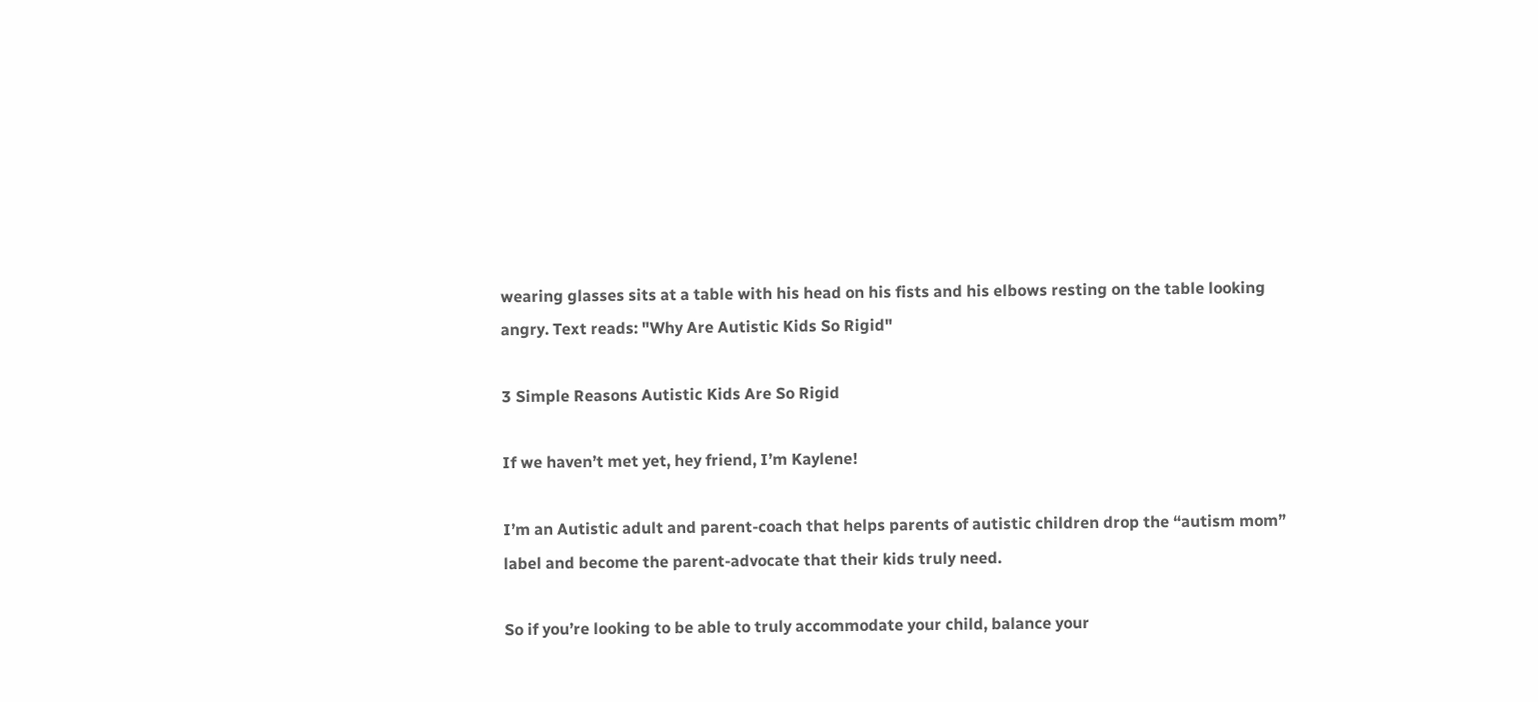wearing glasses sits at a table with his head on his fists and his elbows resting on the table looking angry. Text reads: "Why Are Autistic Kids So Rigid"

3 Simple Reasons Autistic Kids Are So Rigid

If we haven’t met yet, hey friend, I’m Kaylene!

I’m an Autistic adult and parent-coach that helps parents of autistic children drop the “autism mom” label and become the parent-advocate that their kids truly need.

So if you’re looking to be able to truly accommodate your child, balance your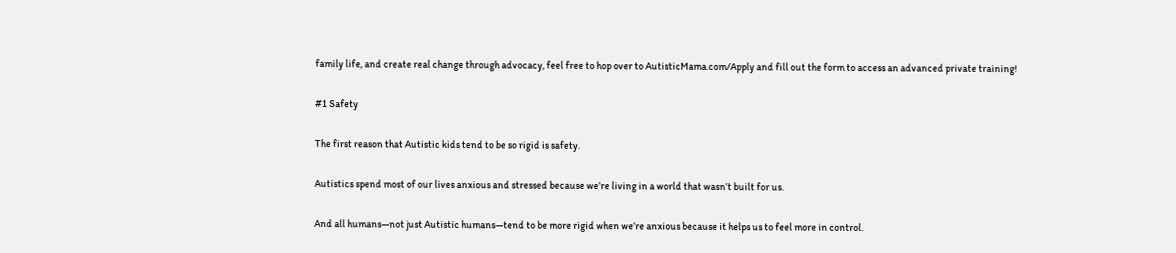family life, and create real change through advocacy, feel free to hop over to AutisticMama.com/Apply and fill out the form to access an advanced private training!

#1 Safety

The first reason that Autistic kids tend to be so rigid is safety.

Autistics spend most of our lives anxious and stressed because we’re living in a world that wasn’t built for us.

And all humans—not just Autistic humans—tend to be more rigid when we’re anxious because it helps us to feel more in control.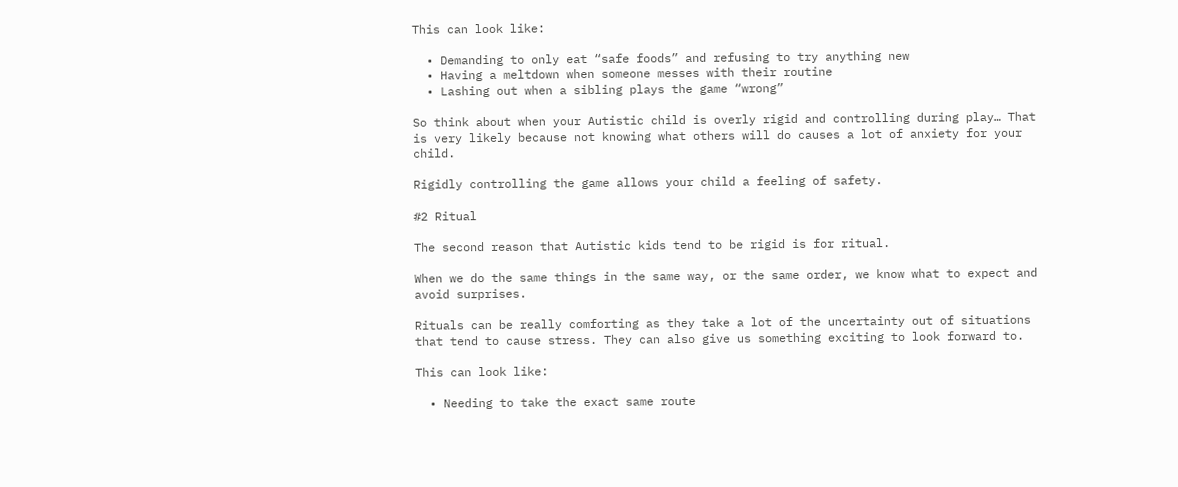This can look like:

  • Demanding to only eat “safe foods” and refusing to try anything new
  • Having a meltdown when someone messes with their routine
  • Lashing out when a sibling plays the game “wrong”

So think about when your Autistic child is overly rigid and controlling during play… That is very likely because not knowing what others will do causes a lot of anxiety for your child.

Rigidly controlling the game allows your child a feeling of safety.

#2 Ritual

The second reason that Autistic kids tend to be rigid is for ritual.

When we do the same things in the same way, or the same order, we know what to expect and avoid surprises.

Rituals can be really comforting as they take a lot of the uncertainty out of situations that tend to cause stress. They can also give us something exciting to look forward to.

This can look like:

  • Needing to take the exact same route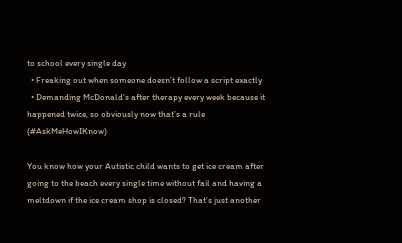to school every single day
  • Freaking out when someone doesn’t follow a script exactly
  • Demanding McDonald’s after therapy every week because it happened twice, so obviously now that’s a rule (#AskMeHowIKnow)

You know how your Autistic child wants to get ice cream after going to the beach every single time without fail and having a meltdown if the ice cream shop is closed? That’s just another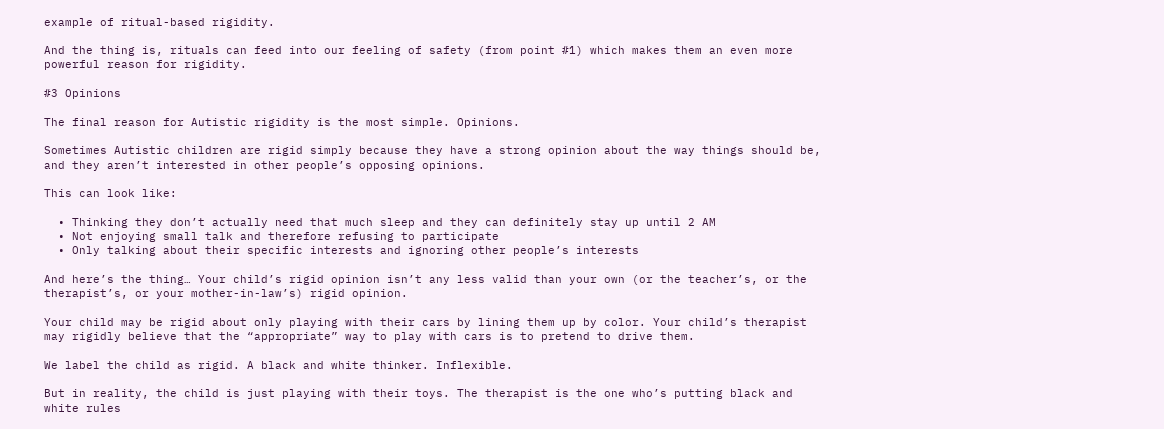example of ritual-based rigidity.

And the thing is, rituals can feed into our feeling of safety (from point #1) which makes them an even more powerful reason for rigidity.

#3 Opinions

The final reason for Autistic rigidity is the most simple. Opinions.

Sometimes Autistic children are rigid simply because they have a strong opinion about the way things should be, and they aren’t interested in other people’s opposing opinions.

This can look like:

  • Thinking they don’t actually need that much sleep and they can definitely stay up until 2 AM
  • Not enjoying small talk and therefore refusing to participate
  • Only talking about their specific interests and ignoring other people’s interests

And here’s the thing… Your child’s rigid opinion isn’t any less valid than your own (or the teacher’s, or the therapist’s, or your mother-in-law’s) rigid opinion.

Your child may be rigid about only playing with their cars by lining them up by color. Your child’s therapist may rigidly believe that the “appropriate” way to play with cars is to pretend to drive them.

We label the child as rigid. A black and white thinker. Inflexible.

But in reality, the child is just playing with their toys. The therapist is the one who’s putting black and white rules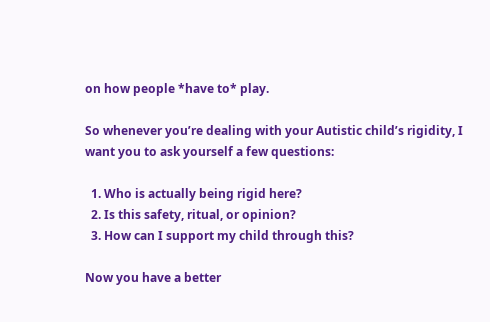on how people *have to* play.

So whenever you’re dealing with your Autistic child’s rigidity, I want you to ask yourself a few questions:

  1. Who is actually being rigid here?
  2. Is this safety, ritual, or opinion?
  3. How can I support my child through this?

Now you have a better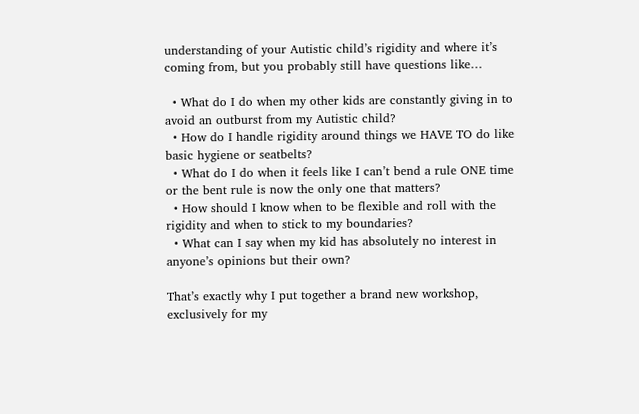understanding of your Autistic child’s rigidity and where it’s coming from, but you probably still have questions like…

  • What do I do when my other kids are constantly giving in to avoid an outburst from my Autistic child?
  • How do I handle rigidity around things we HAVE TO do like basic hygiene or seatbelts?
  • What do I do when it feels like I can’t bend a rule ONE time or the bent rule is now the only one that matters?
  • How should I know when to be flexible and roll with the rigidity and when to stick to my boundaries?
  • What can I say when my kid has absolutely no interest in anyone’s opinions but their own?

That’s exactly why I put together a brand new workshop, exclusively for my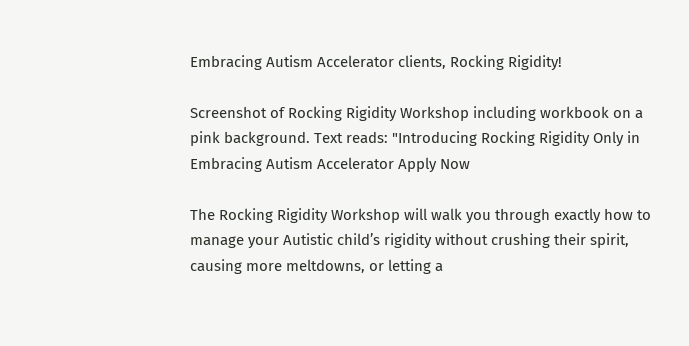Embracing Autism Accelerator clients, Rocking Rigidity!

Screenshot of Rocking Rigidity Workshop including workbook on a pink background. Text reads: "Introducing Rocking Rigidity Only in Embracing Autism Accelerator Apply Now

The Rocking Rigidity Workshop will walk you through exactly how to manage your Autistic child’s rigidity without crushing their spirit, causing more meltdowns, or letting a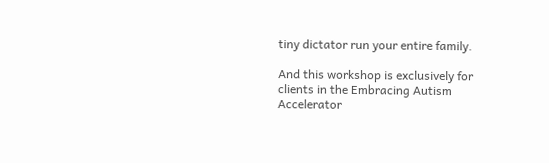tiny dictator run your entire family.

And this workshop is exclusively for clients in the Embracing Autism Accelerator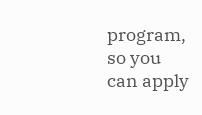program, so you can apply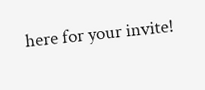here for your invite!